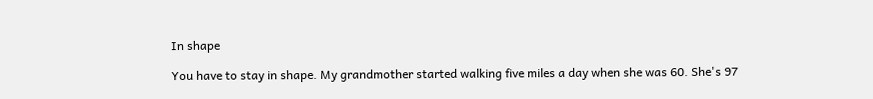In shape

You have to stay in shape. My grandmother started walking five miles a day when she was 60. She's 97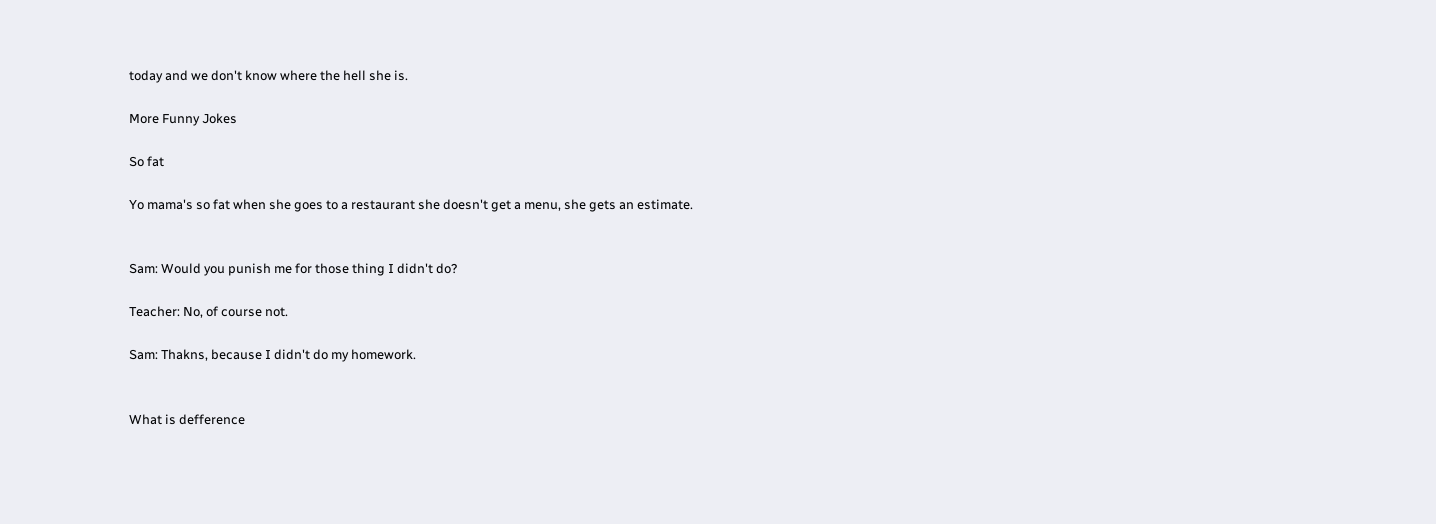today and we don't know where the hell she is.

More Funny Jokes

So fat

Yo mama's so fat when she goes to a restaurant she doesn't get a menu, she gets an estimate.


Sam: Would you punish me for those thing I didn't do?

Teacher: No, of course not.

Sam: Thakns, because I didn't do my homework.


What is defference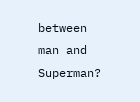between man and Superman?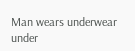Man wears underwear under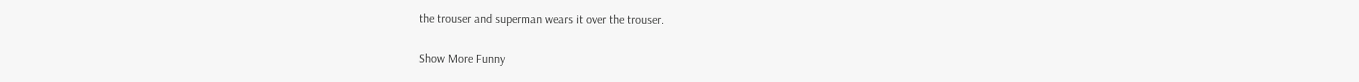the trouser and superman wears it over the trouser.

Show More Funny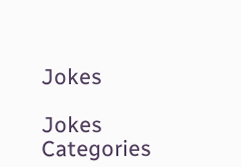Jokes

Jokes Categories